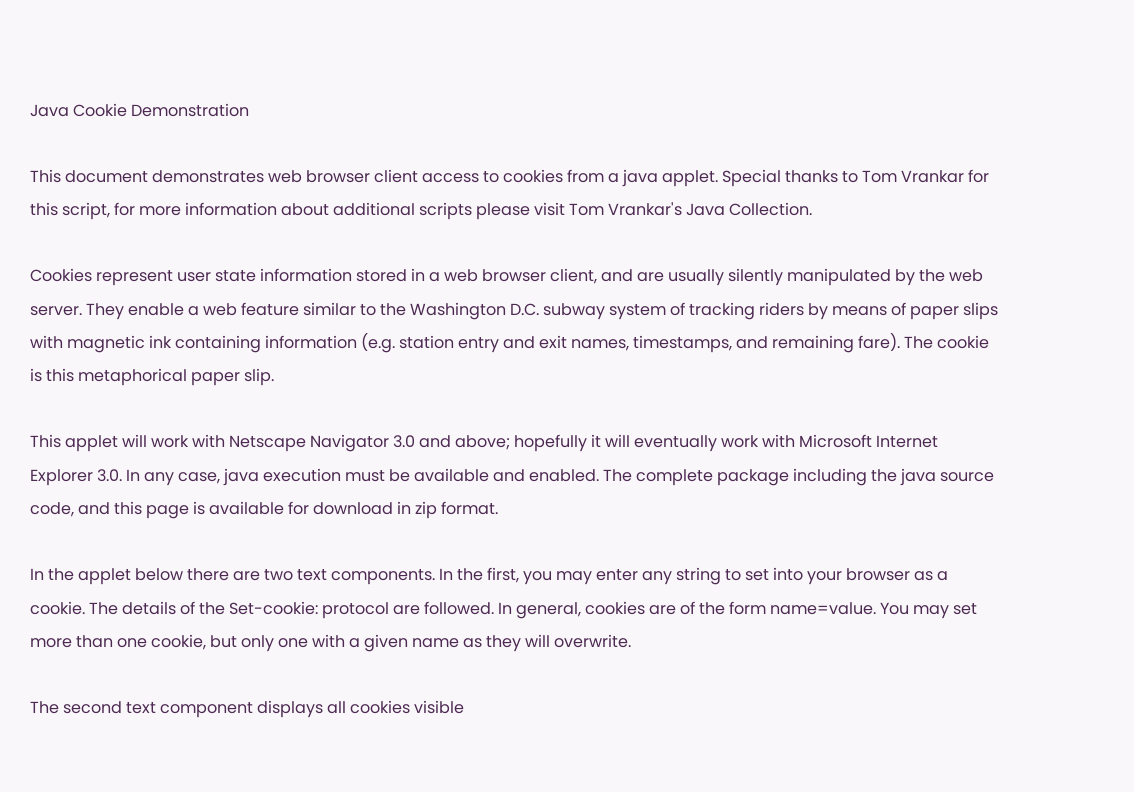Java Cookie Demonstration

This document demonstrates web browser client access to cookies from a java applet. Special thanks to Tom Vrankar for this script, for more information about additional scripts please visit Tom Vrankar's Java Collection.

Cookies represent user state information stored in a web browser client, and are usually silently manipulated by the web server. They enable a web feature similar to the Washington D.C. subway system of tracking riders by means of paper slips with magnetic ink containing information (e.g. station entry and exit names, timestamps, and remaining fare). The cookie is this metaphorical paper slip.

This applet will work with Netscape Navigator 3.0 and above; hopefully it will eventually work with Microsoft Internet Explorer 3.0. In any case, java execution must be available and enabled. The complete package including the java source code, and this page is available for download in zip format.

In the applet below there are two text components. In the first, you may enter any string to set into your browser as a cookie. The details of the Set-cookie: protocol are followed. In general, cookies are of the form name=value. You may set more than one cookie, but only one with a given name as they will overwrite.

The second text component displays all cookies visible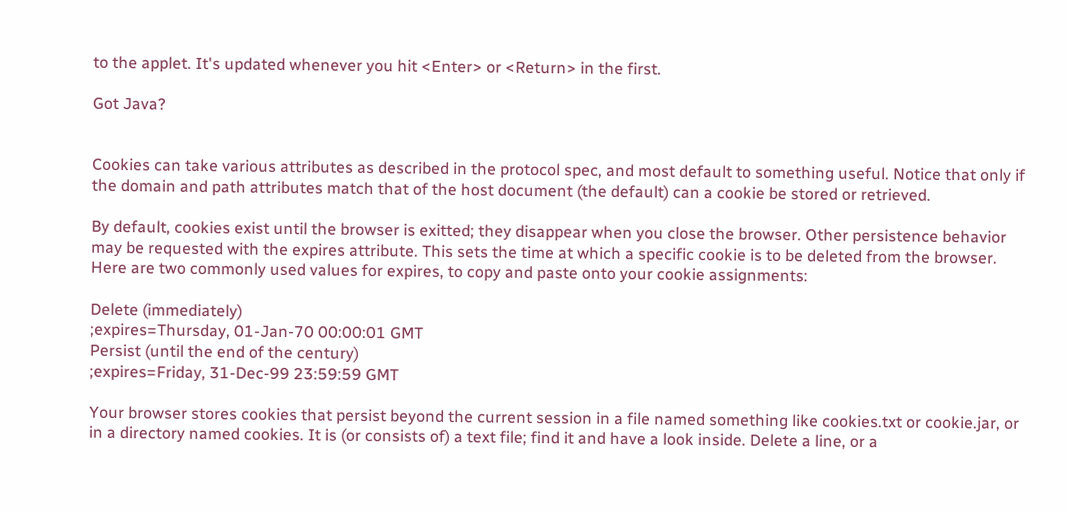to the applet. It's updated whenever you hit <Enter> or <Return> in the first.

Got Java?


Cookies can take various attributes as described in the protocol spec, and most default to something useful. Notice that only if the domain and path attributes match that of the host document (the default) can a cookie be stored or retrieved.

By default, cookies exist until the browser is exitted; they disappear when you close the browser. Other persistence behavior may be requested with the expires attribute. This sets the time at which a specific cookie is to be deleted from the browser. Here are two commonly used values for expires, to copy and paste onto your cookie assignments:

Delete (immediately)
;expires=Thursday, 01-Jan-70 00:00:01 GMT
Persist (until the end of the century)
;expires=Friday, 31-Dec-99 23:59:59 GMT

Your browser stores cookies that persist beyond the current session in a file named something like cookies.txt or cookie.jar, or in a directory named cookies. It is (or consists of) a text file; find it and have a look inside. Delete a line, or a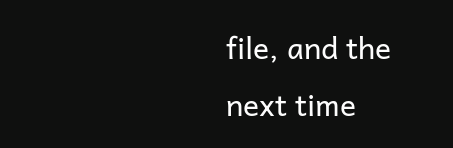file, and the next time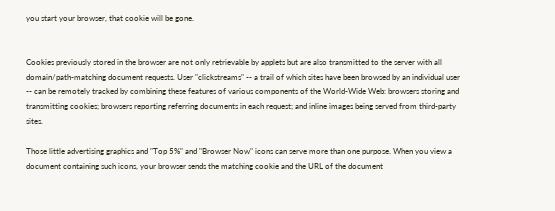you start your browser, that cookie will be gone.


Cookies previously stored in the browser are not only retrievable by applets but are also transmitted to the server with all domain/path-matching document requests. User "clickstreams" -- a trail of which sites have been browsed by an individual user -- can be remotely tracked by combining these features of various components of the World-Wide Web: browsers storing and transmitting cookies; browsers reporting referring documents in each request; and inline images being served from third-party sites.

Those little advertising graphics and "Top 5%" and "Browser Now" icons can serve more than one purpose. When you view a document containing such icons, your browser sends the matching cookie and the URL of the document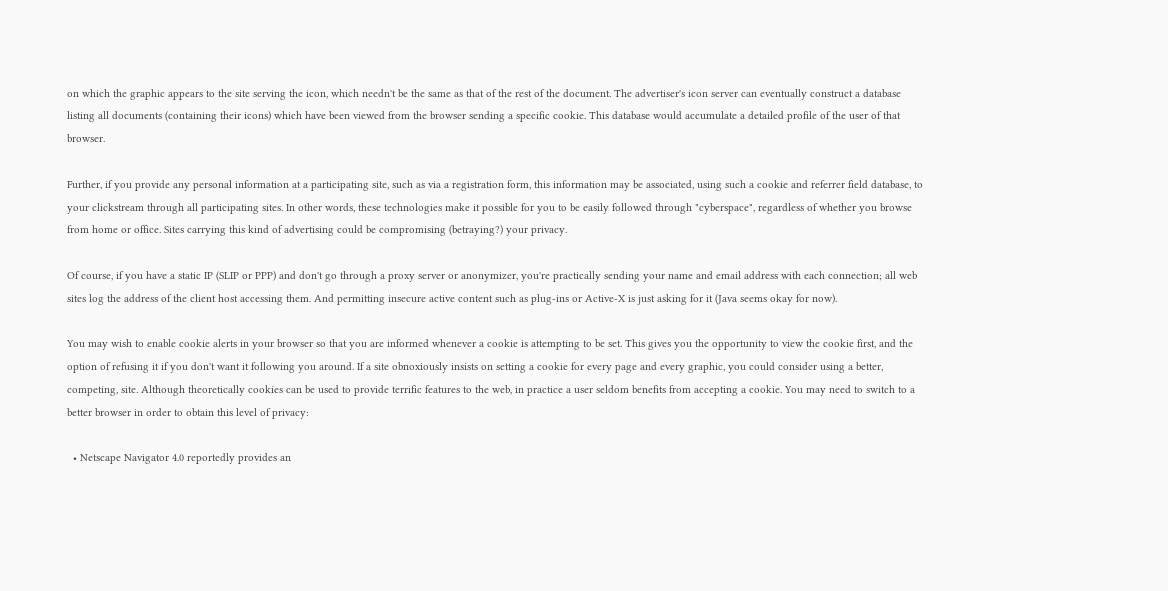on which the graphic appears to the site serving the icon, which needn't be the same as that of the rest of the document. The advertiser's icon server can eventually construct a database listing all documents (containing their icons) which have been viewed from the browser sending a specific cookie. This database would accumulate a detailed profile of the user of that browser.

Further, if you provide any personal information at a participating site, such as via a registration form, this information may be associated, using such a cookie and referrer field database, to your clickstream through all participating sites. In other words, these technologies make it possible for you to be easily followed through "cyberspace", regardless of whether you browse from home or office. Sites carrying this kind of advertising could be compromising (betraying?) your privacy.

Of course, if you have a static IP (SLIP or PPP) and don't go through a proxy server or anonymizer, you're practically sending your name and email address with each connection; all web sites log the address of the client host accessing them. And permitting insecure active content such as plug-ins or Active-X is just asking for it (Java seems okay for now).

You may wish to enable cookie alerts in your browser so that you are informed whenever a cookie is attempting to be set. This gives you the opportunity to view the cookie first, and the option of refusing it if you don't want it following you around. If a site obnoxiously insists on setting a cookie for every page and every graphic, you could consider using a better, competing, site. Although theoretically cookies can be used to provide terrific features to the web, in practice a user seldom benefits from accepting a cookie. You may need to switch to a better browser in order to obtain this level of privacy:

  • Netscape Navigator 4.0 reportedly provides an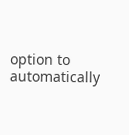option to automatically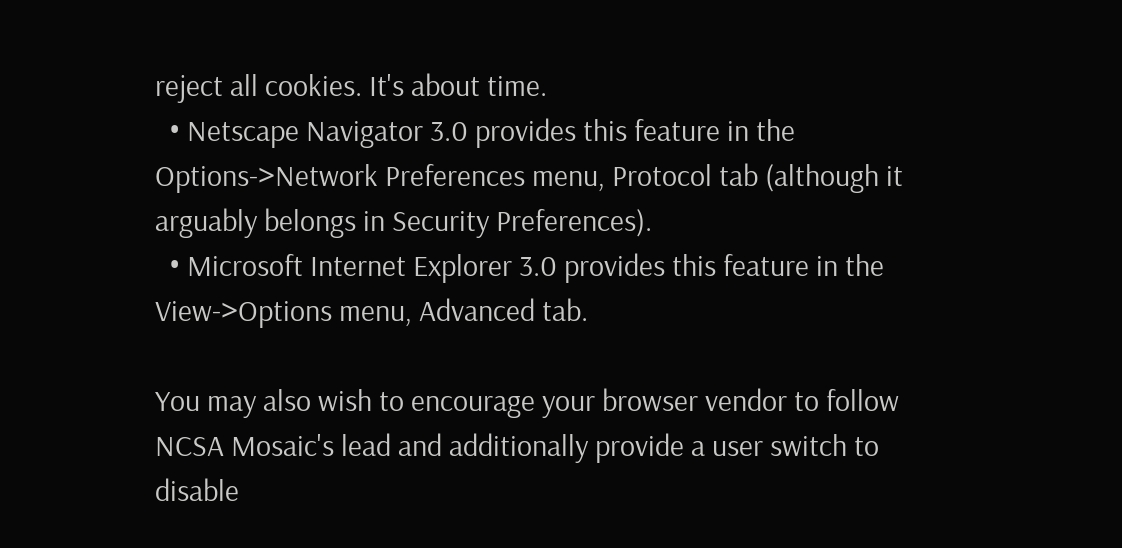reject all cookies. It's about time.
  • Netscape Navigator 3.0 provides this feature in the Options->Network Preferences menu, Protocol tab (although it arguably belongs in Security Preferences).
  • Microsoft Internet Explorer 3.0 provides this feature in the View->Options menu, Advanced tab.

You may also wish to encourage your browser vendor to follow NCSA Mosaic's lead and additionally provide a user switch to disable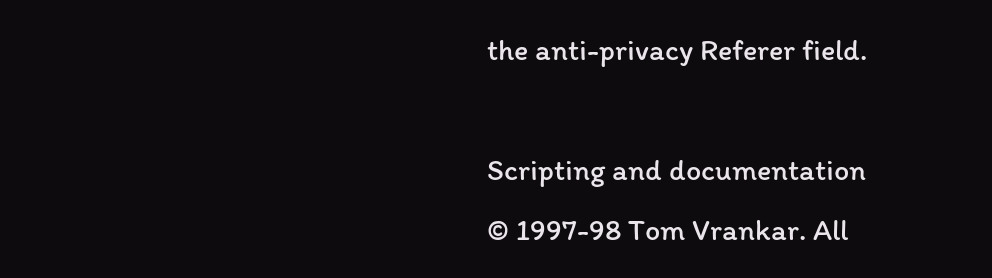the anti-privacy Referer field.

Scripting and documentation © 1997-98 Tom Vrankar. All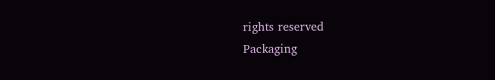rights reserved
Packaging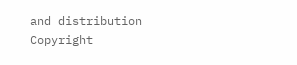and distribution Copyright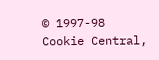© 1997-98 Cookie Central,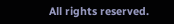All rights reserved.